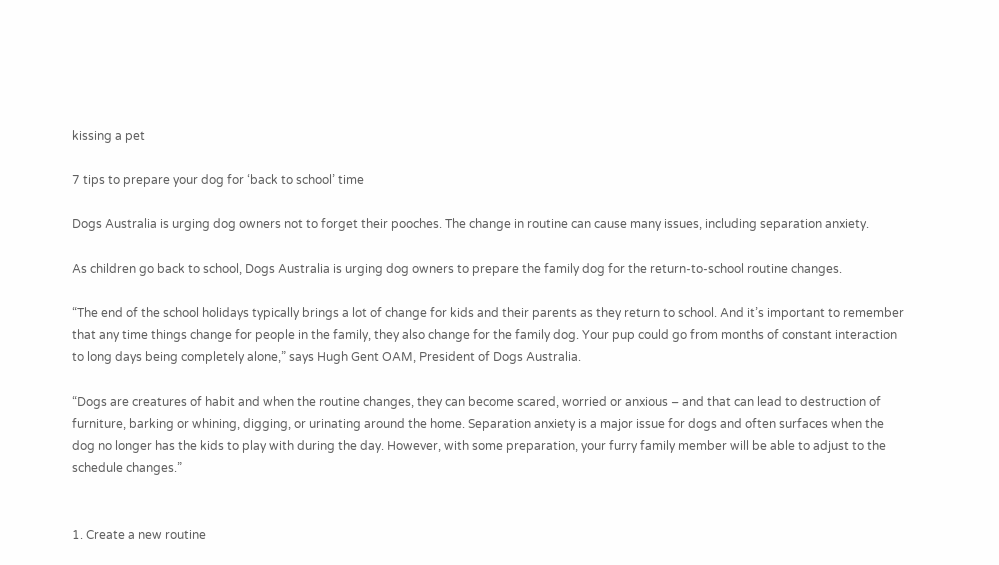kissing a pet

7 tips to prepare your dog for ‘back to school’ time

Dogs Australia is urging dog owners not to forget their pooches. The change in routine can cause many issues, including separation anxiety.

As children go back to school, Dogs Australia is urging dog owners to prepare the family dog for the return-to-school routine changes.

“The end of the school holidays typically brings a lot of change for kids and their parents as they return to school. And it’s important to remember that any time things change for people in the family, they also change for the family dog. Your pup could go from months of constant interaction to long days being completely alone,” says Hugh Gent OAM, President of Dogs Australia.

“Dogs are creatures of habit and when the routine changes, they can become scared, worried or anxious – and that can lead to destruction of furniture, barking or whining, digging, or urinating around the home. Separation anxiety is a major issue for dogs and often surfaces when the dog no longer has the kids to play with during the day. However, with some preparation, your furry family member will be able to adjust to the schedule changes.”


1. Create a new routine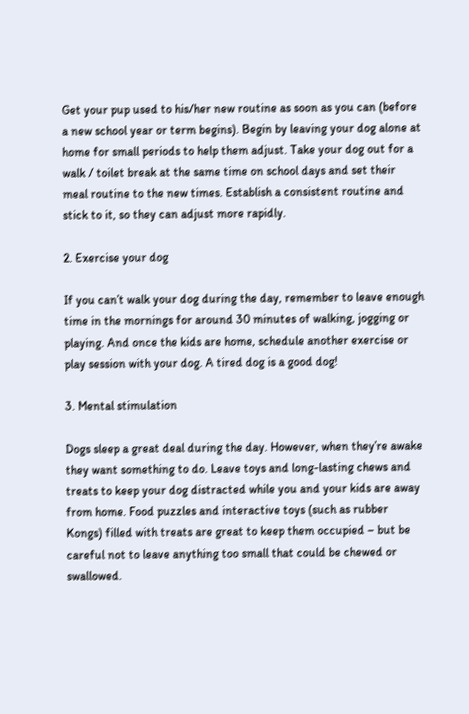Get your pup used to his/her new routine as soon as you can (before a new school year or term begins). Begin by leaving your dog alone at home for small periods to help them adjust. Take your dog out for a walk / toilet break at the same time on school days and set their meal routine to the new times. Establish a consistent routine and stick to it, so they can adjust more rapidly.

2. Exercise your dog

If you can’t walk your dog during the day, remember to leave enough time in the mornings for around 30 minutes of walking, jogging or playing. And once the kids are home, schedule another exercise or play session with your dog. A tired dog is a good dog!

3. Mental stimulation

Dogs sleep a great deal during the day. However, when they’re awake they want something to do. Leave toys and long-lasting chews and treats to keep your dog distracted while you and your kids are away from home. Food puzzles and interactive toys (such as rubber Kongs) filled with treats are great to keep them occupied – but be careful not to leave anything too small that could be chewed or swallowed.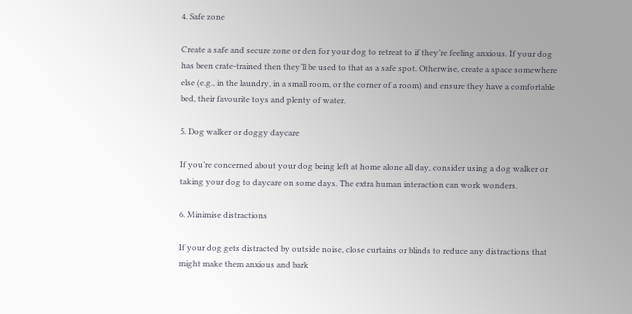4. Safe zone

Create a safe and secure zone or den for your dog to retreat to if they’re feeling anxious. If your dog has been crate-trained then they’ll be used to that as a safe spot. Otherwise, create a space somewhere else (e.g., in the laundry, in a small room, or the corner of a room) and ensure they have a comfortable bed, their favourite toys and plenty of water.

5. Dog walker or doggy daycare

If you’re concerned about your dog being left at home alone all day, consider using a dog walker or taking your dog to daycare on some days. The extra human interaction can work wonders.

6. Minimise distractions

If your dog gets distracted by outside noise, close curtains or blinds to reduce any distractions that might make them anxious and bark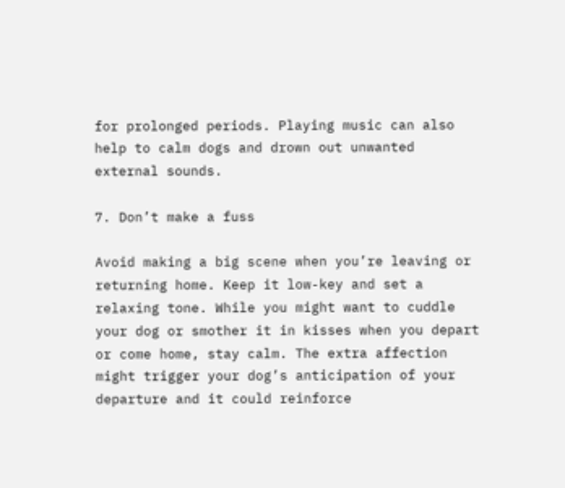for prolonged periods. Playing music can also help to calm dogs and drown out unwanted external sounds.

7. Don’t make a fuss

Avoid making a big scene when you’re leaving or returning home. Keep it low-key and set a relaxing tone. While you might want to cuddle your dog or smother it in kisses when you depart or come home, stay calm. The extra affection might trigger your dog’s anticipation of your departure and it could reinforce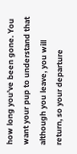how long you’ve been gone. You want your pup to understand that although you leave, you will return, so your departure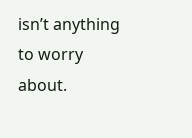isn’t anything to worry about.